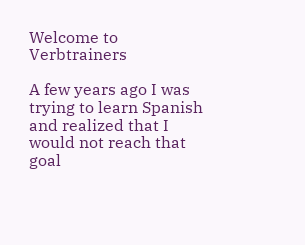Welcome to Verbtrainers

A few years ago I was trying to learn Spanish and realized that I would not reach that goal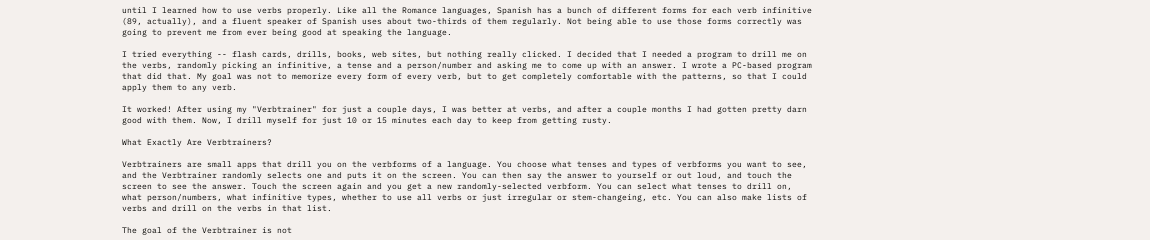until I learned how to use verbs properly. Like all the Romance languages, Spanish has a bunch of different forms for each verb infinitive (89, actually), and a fluent speaker of Spanish uses about two-thirds of them regularly. Not being able to use those forms correctly was going to prevent me from ever being good at speaking the language.

I tried everything -- flash cards, drills, books, web sites, but nothing really clicked. I decided that I needed a program to drill me on the verbs, randomly picking an infinitive, a tense and a person/number and asking me to come up with an answer. I wrote a PC-based program that did that. My goal was not to memorize every form of every verb, but to get completely comfortable with the patterns, so that I could apply them to any verb.

It worked! After using my "Verbtrainer" for just a couple days, I was better at verbs, and after a couple months I had gotten pretty darn good with them. Now, I drill myself for just 10 or 15 minutes each day to keep from getting rusty.

What Exactly Are Verbtrainers?

Verbtrainers are small apps that drill you on the verbforms of a language. You choose what tenses and types of verbforms you want to see, and the Verbtrainer randomly selects one and puts it on the screen. You can then say the answer to yourself or out loud, and touch the screen to see the answer. Touch the screen again and you get a new randomly-selected verbform. You can select what tenses to drill on, what person/numbers, what infinitive types, whether to use all verbs or just irregular or stem-changeing, etc. You can also make lists of verbs and drill on the verbs in that list.

The goal of the Verbtrainer is not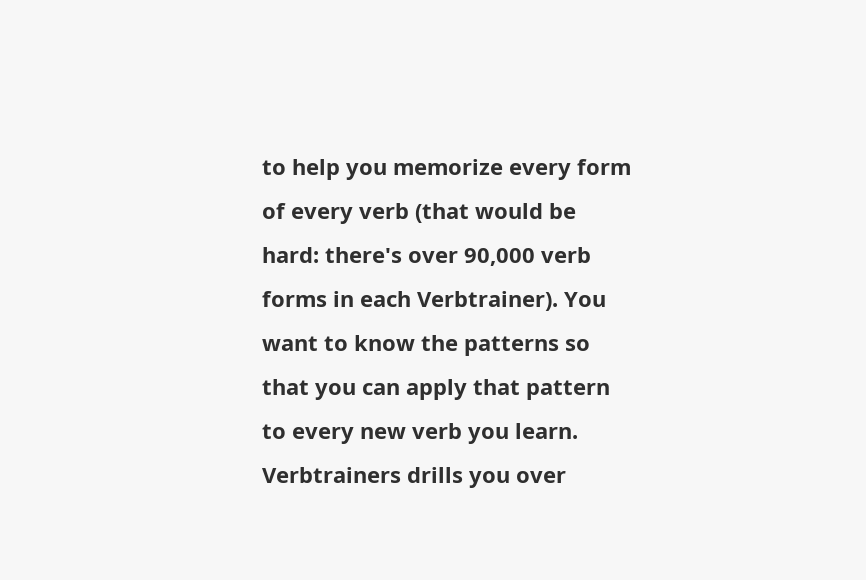to help you memorize every form of every verb (that would be hard: there's over 90,000 verb forms in each Verbtrainer). You want to know the patterns so that you can apply that pattern to every new verb you learn. Verbtrainers drills you over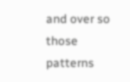and over so those patterns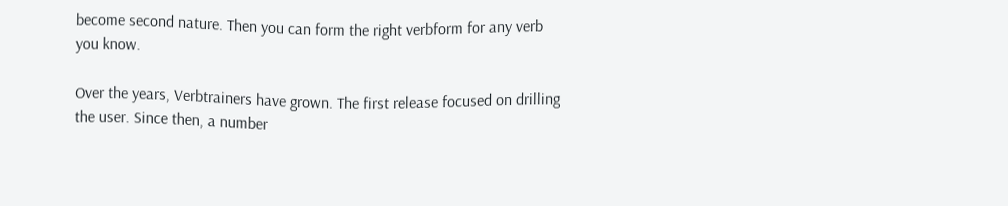become second nature. Then you can form the right verbform for any verb you know.

Over the years, Verbtrainers have grown. The first release focused on drilling the user. Since then, a number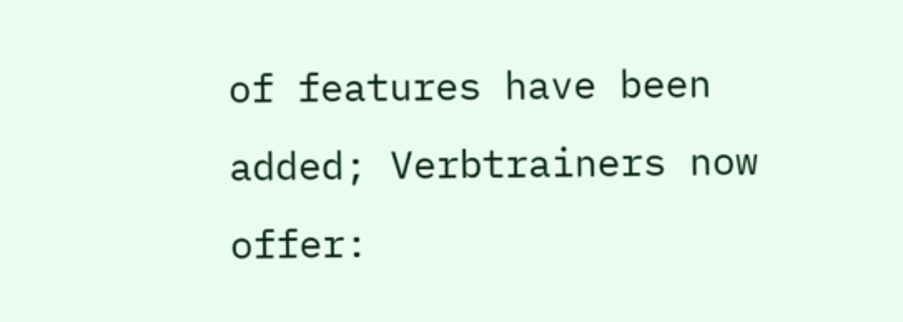of features have been added; Verbtrainers now offer: